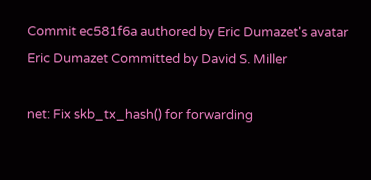Commit ec581f6a authored by Eric Dumazet's avatar Eric Dumazet Committed by David S. Miller

net: Fix skb_tx_hash() for forwarding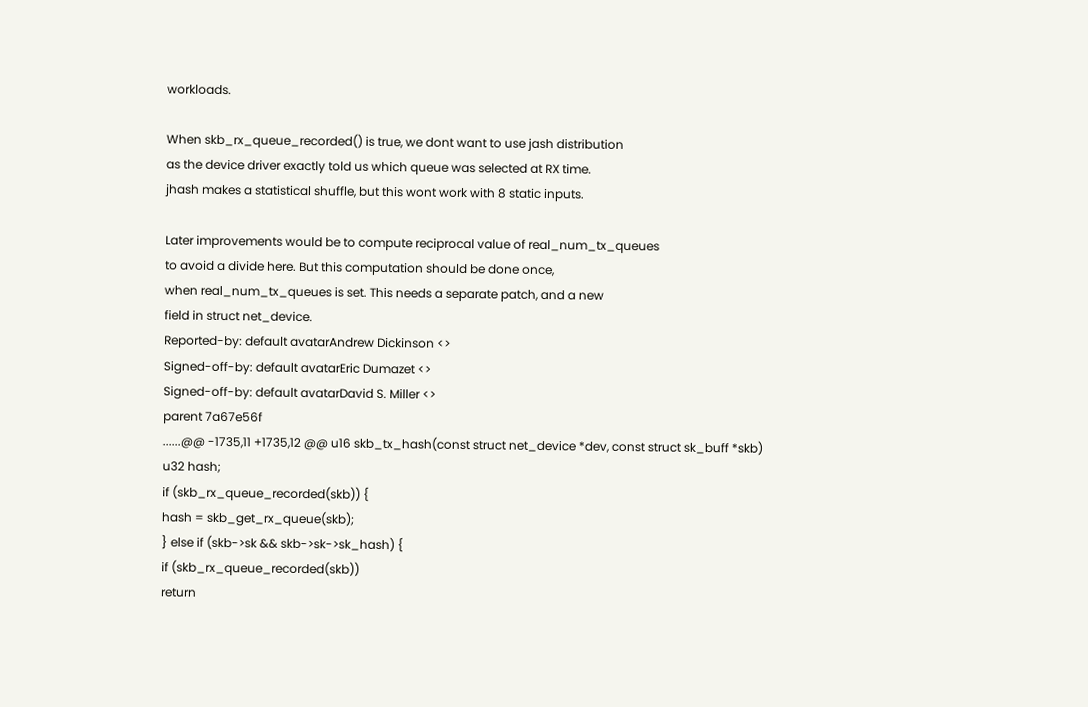workloads.

When skb_rx_queue_recorded() is true, we dont want to use jash distribution
as the device driver exactly told us which queue was selected at RX time.
jhash makes a statistical shuffle, but this wont work with 8 static inputs.

Later improvements would be to compute reciprocal value of real_num_tx_queues
to avoid a divide here. But this computation should be done once,
when real_num_tx_queues is set. This needs a separate patch, and a new
field in struct net_device.
Reported-by: default avatarAndrew Dickinson <>
Signed-off-by: default avatarEric Dumazet <>
Signed-off-by: default avatarDavid S. Miller <>
parent 7a67e56f
......@@ -1735,11 +1735,12 @@ u16 skb_tx_hash(const struct net_device *dev, const struct sk_buff *skb)
u32 hash;
if (skb_rx_queue_recorded(skb)) {
hash = skb_get_rx_queue(skb);
} else if (skb->sk && skb->sk->sk_hash) {
if (skb_rx_queue_recorded(skb))
return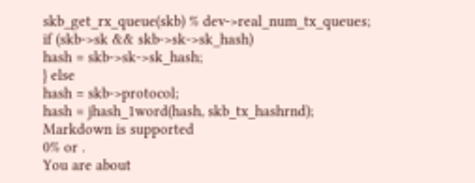skb_get_rx_queue(skb) % dev->real_num_tx_queues;
if (skb->sk && skb->sk->sk_hash)
hash = skb->sk->sk_hash;
} else
hash = skb->protocol;
hash = jhash_1word(hash, skb_tx_hashrnd);
Markdown is supported
0% or .
You are about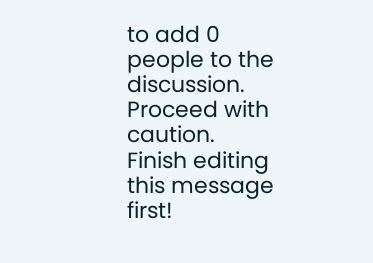to add 0 people to the discussion. Proceed with caution.
Finish editing this message first!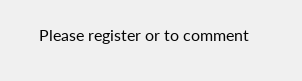Please register or to comment